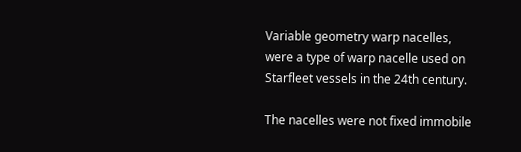Variable geometry warp nacelles, were a type of warp nacelle used on Starfleet vessels in the 24th century.

The nacelles were not fixed immobile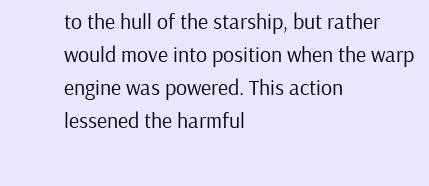to the hull of the starship, but rather would move into position when the warp engine was powered. This action lessened the harmful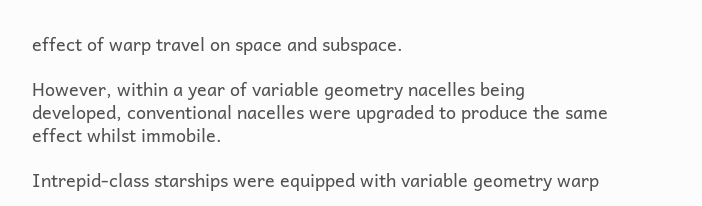effect of warp travel on space and subspace.

However, within a year of variable geometry nacelles being developed, conventional nacelles were upgraded to produce the same effect whilst immobile.

Intrepid-class starships were equipped with variable geometry warp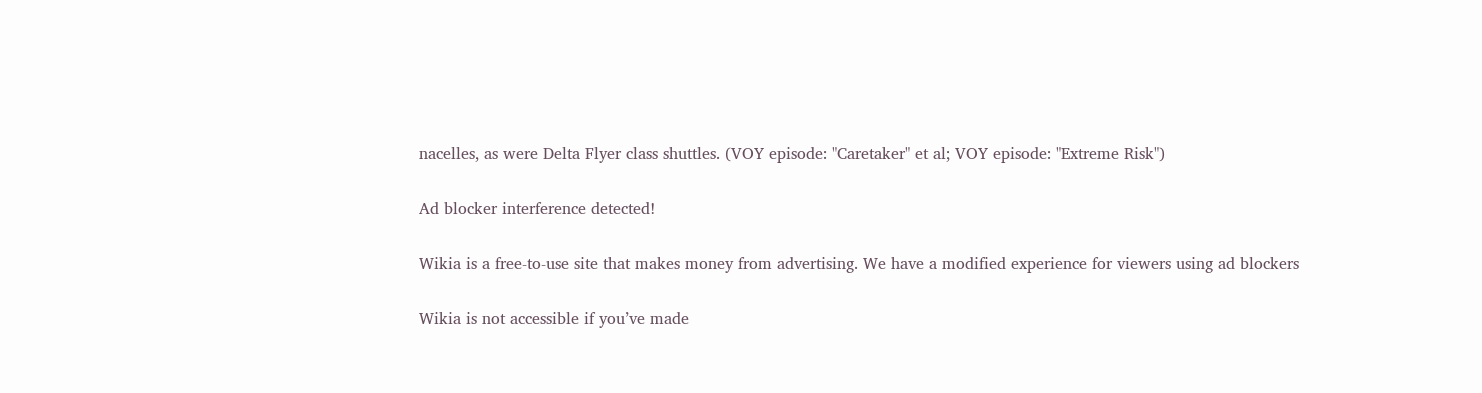nacelles, as were Delta Flyer class shuttles. (VOY episode: "Caretaker" et al; VOY episode: "Extreme Risk")

Ad blocker interference detected!

Wikia is a free-to-use site that makes money from advertising. We have a modified experience for viewers using ad blockers

Wikia is not accessible if you’ve made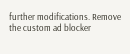further modifications. Remove the custom ad blocker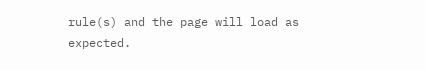rule(s) and the page will load as expected.